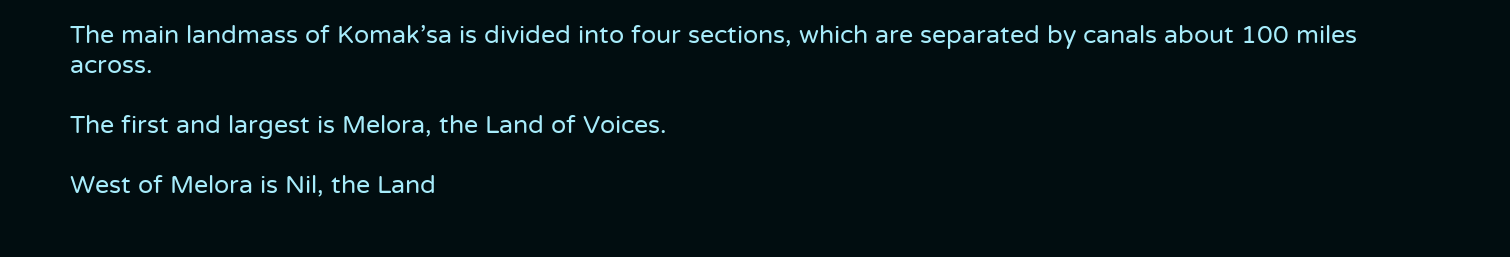The main landmass of Komak’sa is divided into four sections, which are separated by canals about 100 miles across.

The first and largest is Melora, the Land of Voices.

West of Melora is Nil, the Land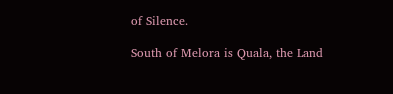of Silence.

South of Melora is Quala, the Land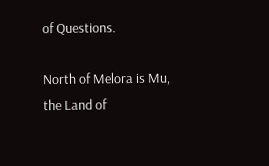of Questions.

North of Melora is Mu, the Land of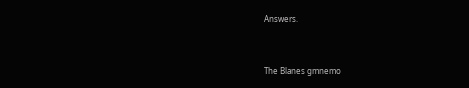Answers.


The Blanes gmnemo